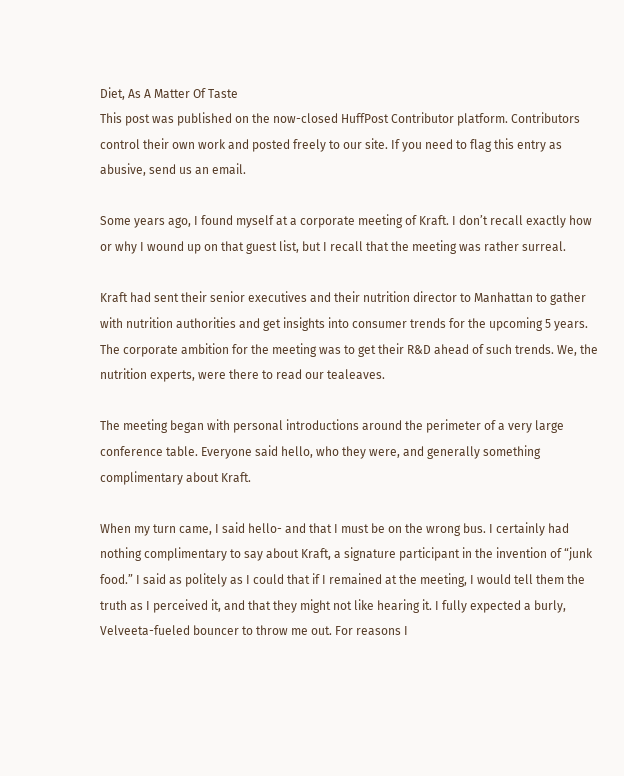Diet, As A Matter Of Taste
This post was published on the now-closed HuffPost Contributor platform. Contributors control their own work and posted freely to our site. If you need to flag this entry as abusive, send us an email.

Some years ago, I found myself at a corporate meeting of Kraft. I don’t recall exactly how or why I wound up on that guest list, but I recall that the meeting was rather surreal.

Kraft had sent their senior executives and their nutrition director to Manhattan to gather with nutrition authorities and get insights into consumer trends for the upcoming 5 years. The corporate ambition for the meeting was to get their R&D ahead of such trends. We, the nutrition experts, were there to read our tealeaves.

The meeting began with personal introductions around the perimeter of a very large conference table. Everyone said hello, who they were, and generally something complimentary about Kraft.

When my turn came, I said hello- and that I must be on the wrong bus. I certainly had nothing complimentary to say about Kraft, a signature participant in the invention of “junk food.” I said as politely as I could that if I remained at the meeting, I would tell them the truth as I perceived it, and that they might not like hearing it. I fully expected a burly, Velveeta-fueled bouncer to throw me out. For reasons I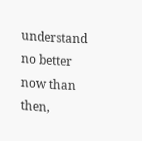understand no better now than then,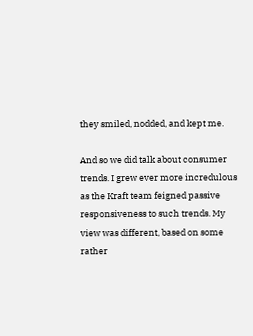they smiled, nodded, and kept me.

And so we did talk about consumer trends. I grew ever more incredulous as the Kraft team feigned passive responsiveness to such trends. My view was different, based on some rather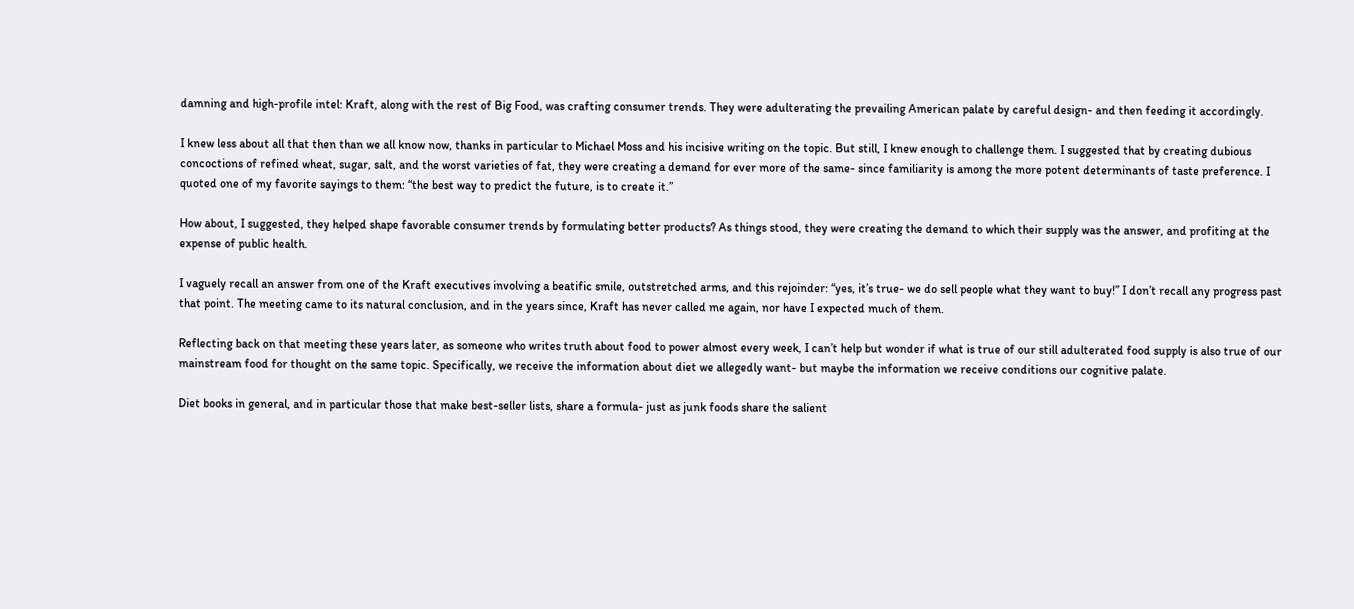damning and high-profile intel: Kraft, along with the rest of Big Food, was crafting consumer trends. They were adulterating the prevailing American palate by careful design- and then feeding it accordingly.

I knew less about all that then than we all know now, thanks in particular to Michael Moss and his incisive writing on the topic. But still, I knew enough to challenge them. I suggested that by creating dubious concoctions of refined wheat, sugar, salt, and the worst varieties of fat, they were creating a demand for ever more of the same- since familiarity is among the more potent determinants of taste preference. I quoted one of my favorite sayings to them: “the best way to predict the future, is to create it.”

How about, I suggested, they helped shape favorable consumer trends by formulating better products? As things stood, they were creating the demand to which their supply was the answer, and profiting at the expense of public health.

I vaguely recall an answer from one of the Kraft executives involving a beatific smile, outstretched arms, and this rejoinder: “yes, it’s true- we do sell people what they want to buy!” I don’t recall any progress past that point. The meeting came to its natural conclusion, and in the years since, Kraft has never called me again, nor have I expected much of them.

Reflecting back on that meeting these years later, as someone who writes truth about food to power almost every week, I can’t help but wonder if what is true of our still adulterated food supply is also true of our mainstream food for thought on the same topic. Specifically, we receive the information about diet we allegedly want- but maybe the information we receive conditions our cognitive palate.

Diet books in general, and in particular those that make best-seller lists, share a formula- just as junk foods share the salient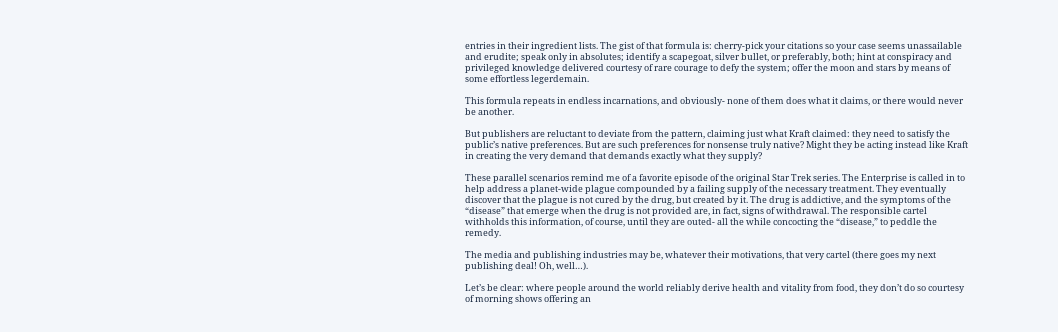entries in their ingredient lists. The gist of that formula is: cherry-pick your citations so your case seems unassailable and erudite; speak only in absolutes; identify a scapegoat, silver bullet, or preferably, both; hint at conspiracy and privileged knowledge delivered courtesy of rare courage to defy the system; offer the moon and stars by means of some effortless legerdemain.

This formula repeats in endless incarnations, and obviously- none of them does what it claims, or there would never be another.

But publishers are reluctant to deviate from the pattern, claiming just what Kraft claimed: they need to satisfy the public’s native preferences. But are such preferences for nonsense truly native? Might they be acting instead like Kraft in creating the very demand that demands exactly what they supply?

These parallel scenarios remind me of a favorite episode of the original Star Trek series. The Enterprise is called in to help address a planet-wide plague compounded by a failing supply of the necessary treatment. They eventually discover that the plague is not cured by the drug, but created by it. The drug is addictive, and the symptoms of the “disease” that emerge when the drug is not provided are, in fact, signs of withdrawal. The responsible cartel withholds this information, of course, until they are outed- all the while concocting the “disease,” to peddle the remedy.

The media and publishing industries may be, whatever their motivations, that very cartel (there goes my next publishing deal! Oh, well…).

Let’s be clear: where people around the world reliably derive health and vitality from food, they don’t do so courtesy of morning shows offering an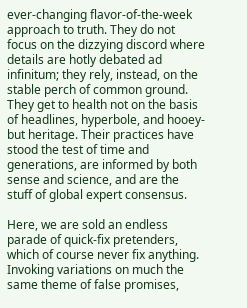ever-changing flavor-of-the-week approach to truth. They do not focus on the dizzying discord where details are hotly debated ad infinitum; they rely, instead, on the stable perch of common ground. They get to health not on the basis of headlines, hyperbole, and hooey- but heritage. Their practices have stood the test of time and generations, are informed by both sense and science, and are the stuff of global expert consensus.

Here, we are sold an endless parade of quick-fix pretenders, which of course never fix anything. Invoking variations on much the same theme of false promises,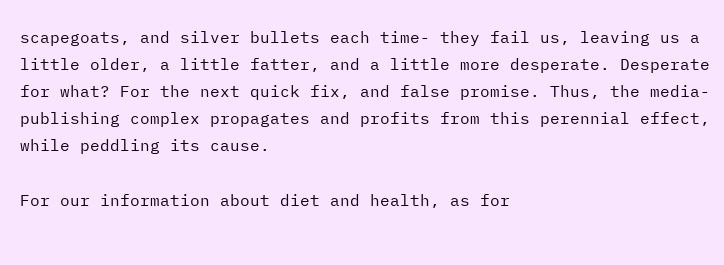scapegoats, and silver bullets each time- they fail us, leaving us a little older, a little fatter, and a little more desperate. Desperate for what? For the next quick fix, and false promise. Thus, the media-publishing complex propagates and profits from this perennial effect, while peddling its cause.

For our information about diet and health, as for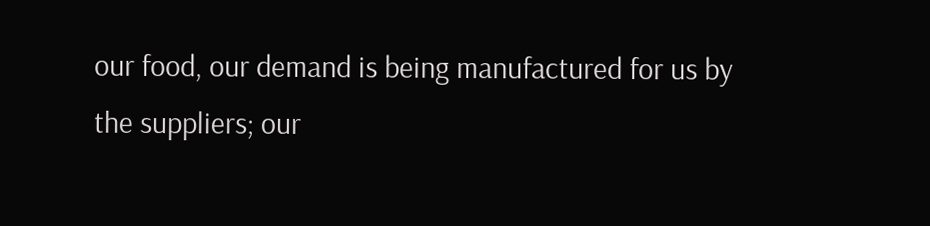our food, our demand is being manufactured for us by the suppliers; our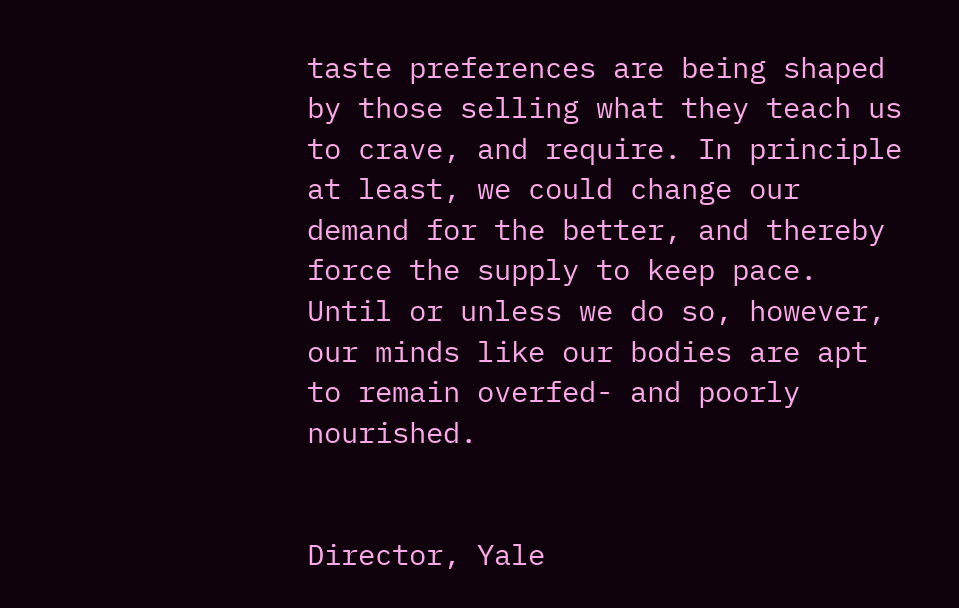taste preferences are being shaped by those selling what they teach us to crave, and require. In principle at least, we could change our demand for the better, and thereby force the supply to keep pace. Until or unless we do so, however, our minds like our bodies are apt to remain overfed- and poorly nourished.


Director, Yale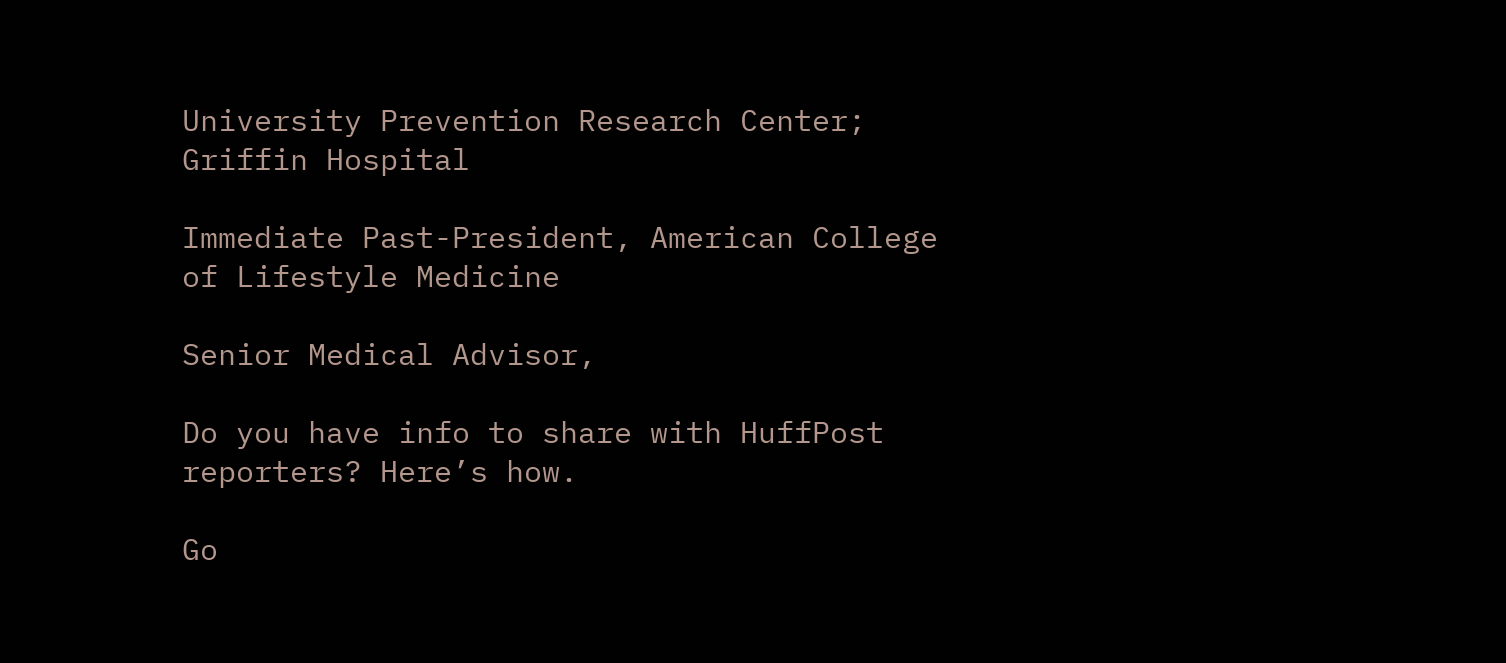University Prevention Research Center; Griffin Hospital

Immediate Past-President, American College of Lifestyle Medicine

Senior Medical Advisor,

Do you have info to share with HuffPost reporters? Here’s how.

Go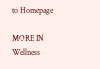to Homepage

MORE IN Wellness